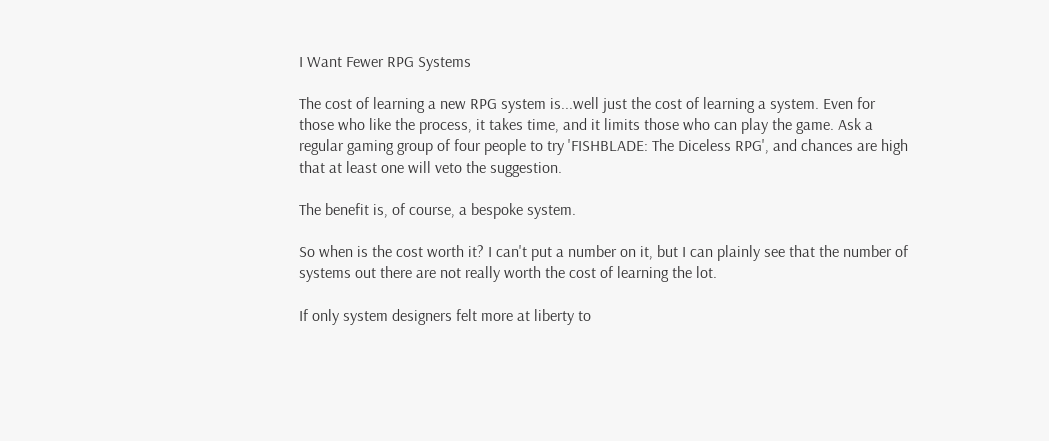I Want Fewer RPG Systems

The cost of learning a new RPG system is...well just the cost of learning a system. Even for those who like the process, it takes time, and it limits those who can play the game. Ask a regular gaming group of four people to try 'FISHBLADE: The Diceless RPG', and chances are high that at least one will veto the suggestion.

The benefit is, of course, a bespoke system.

So when is the cost worth it? I can't put a number on it, but I can plainly see that the number of systems out there are not really worth the cost of learning the lot.

If only system designers felt more at liberty to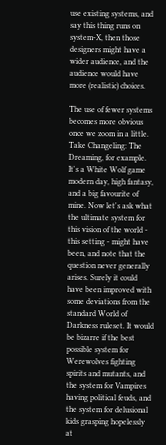use existing systems, and say this thing runs on system-X, then those designers might have a wider audience, and the audience would have more (realistic) choices.

The use of fewer systems becomes more obvious once we zoom in a little. Take Changeling: The Dreaming, for example. It's a White Wolf game modern day, high fantasy, and a big favourite of mine. Now let's ask what the ultimate system for this vision of the world - this setting - might have been, and note that the question never generally arises. Surely it could have been improved with some deviations from the standard World of Darkness ruleset. It would be bizarre if the best possible system for Werewolves fighting spirits and mutants, and the system for Vampires having political feuds, and the system for delusional kids grasping hopelessly at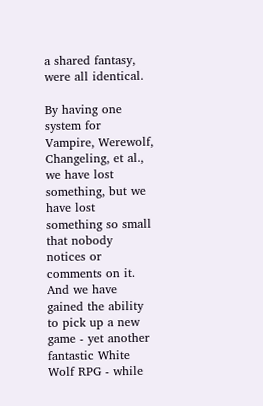a shared fantasy, were all identical.

By having one system for Vampire, Werewolf, Changeling, et al., we have lost something, but we have lost something so small that nobody notices or comments on it. And we have gained the ability to pick up a new game - yet another fantastic White Wolf RPG - while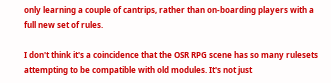only learning a couple of cantrips, rather than on-boarding players with a full new set of rules.

I don't think it's a coincidence that the OSR RPG scene has so many rulesets attempting to be compatible with old modules. It's not just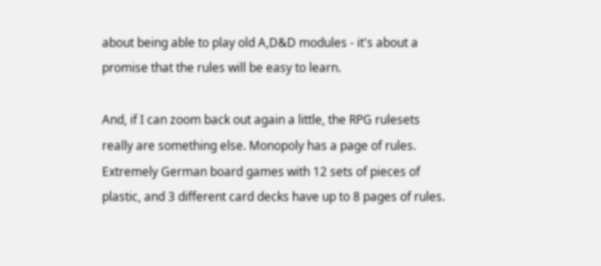about being able to play old A,D&D modules - it's about a promise that the rules will be easy to learn.

And, if I can zoom back out again a little, the RPG rulesets really are something else. Monopoly has a page of rules. Extremely German board games with 12 sets of pieces of plastic, and 3 different card decks have up to 8 pages of rules.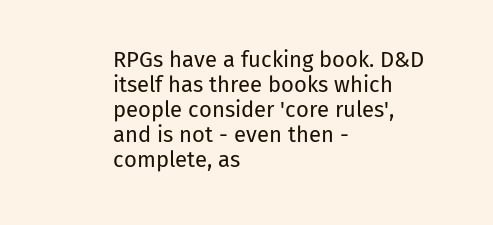RPGs have a fucking book. D&D itself has three books which people consider 'core rules', and is not - even then - complete, as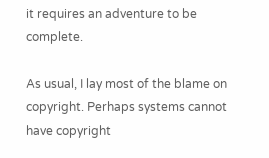it requires an adventure to be complete.

As usual, I lay most of the blame on copyright. Perhaps systems cannot have copyright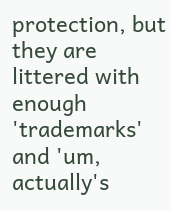protection, but they are littered with enough 'trademarks' and 'um, actually's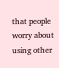that people worry about using other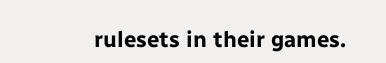rulesets in their games.